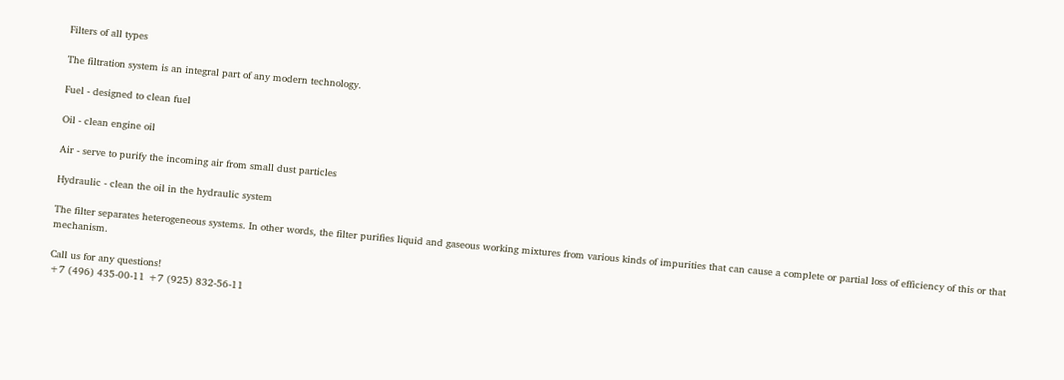Filters of all types

The filtration system is an integral part of any modern technology.

Fuel - designed to clean fuel

Oil - clean engine oil

Air - serve to purify the incoming air from small dust particles

Hydraulic - clean the oil in the hydraulic system

The filter separates heterogeneous systems. In other words, the filter purifies liquid and gaseous working mixtures from various kinds of impurities that can cause a complete or partial loss of efficiency of this or that mechanism.

Call us for any questions!
+7 (496) 435-00-11 +7 (925) 832-56-11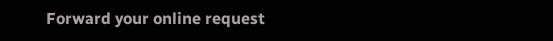Forward your online request